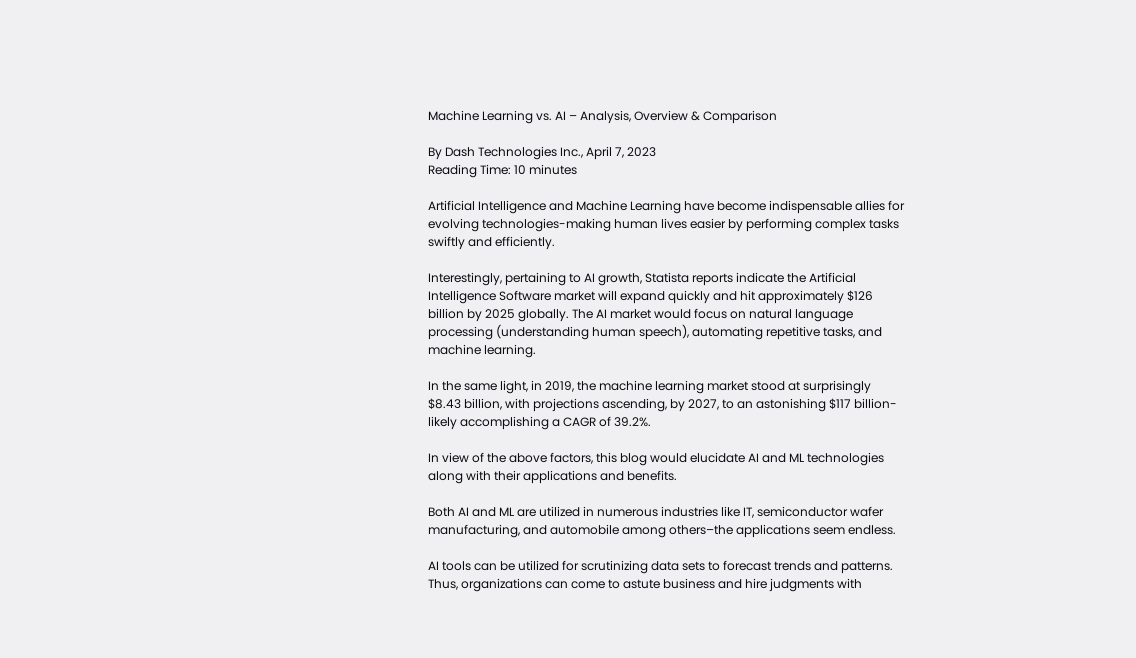Machine Learning vs. AI – Analysis, Overview & Comparison

By Dash Technologies Inc., April 7, 2023
Reading Time: 10 minutes

Artificial Intelligence and Machine Learning have become indispensable allies for evolving technologies-making human lives easier by performing complex tasks swiftly and efficiently.

Interestingly, pertaining to AI growth, Statista reports indicate the Artificial Intelligence Software market will expand quickly and hit approximately $126 billion by 2025 globally. The AI market would focus on natural language processing (understanding human speech), automating repetitive tasks, and machine learning.

In the same light, in 2019, the machine learning market stood at surprisingly $8.43 billion, with projections ascending, by 2027, to an astonishing $117 billion-likely accomplishing a CAGR of 39.2%.

In view of the above factors, this blog would elucidate AI and ML technologies along with their applications and benefits.

Both AI and ML are utilized in numerous industries like IT, semiconductor wafer manufacturing, and automobile among others–the applications seem endless.

AI tools can be utilized for scrutinizing data sets to forecast trends and patterns. Thus, organizations can come to astute business and hire judgments with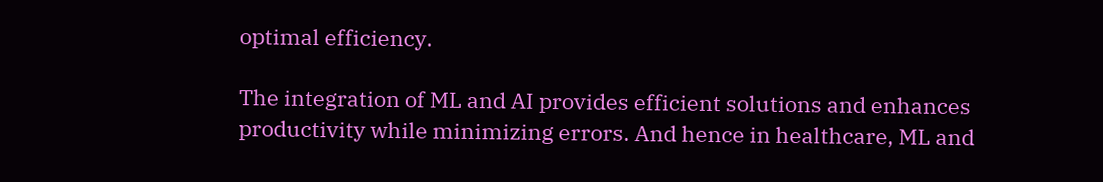optimal efficiency.

The integration of ML and AI provides efficient solutions and enhances productivity while minimizing errors. And hence in healthcare, ML and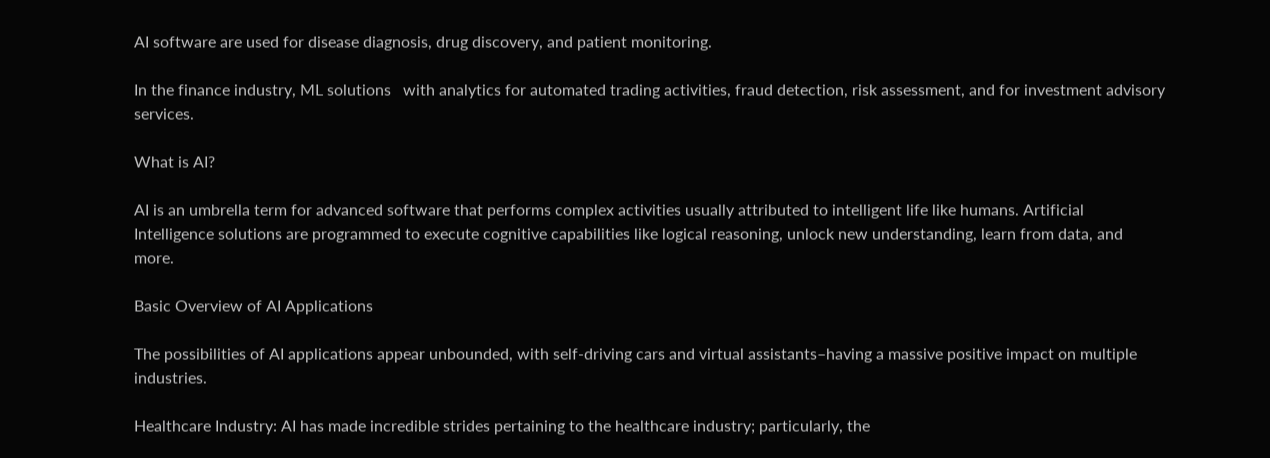AI software are used for disease diagnosis, drug discovery, and patient monitoring.

In the finance industry, ML solutions   with analytics for automated trading activities, fraud detection, risk assessment, and for investment advisory services.

What is AI?

AI is an umbrella term for advanced software that performs complex activities usually attributed to intelligent life like humans. Artificial Intelligence solutions are programmed to execute cognitive capabilities like logical reasoning, unlock new understanding, learn from data, and more.

Basic Overview of AI Applications

The possibilities of AI applications appear unbounded, with self-driving cars and virtual assistants–having a massive positive impact on multiple industries.

Healthcare Industry: AI has made incredible strides pertaining to the healthcare industry; particularly, the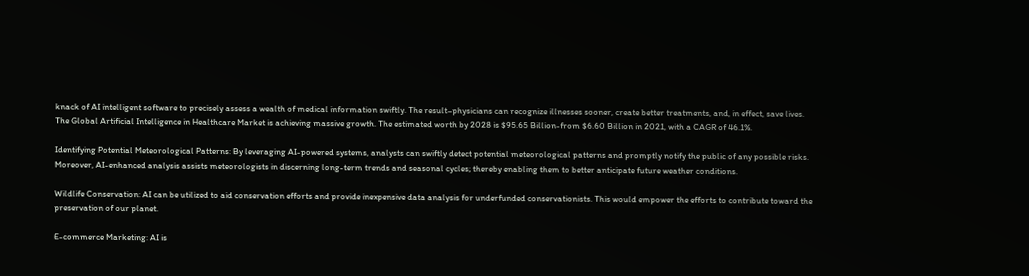knack of AI intelligent software to precisely assess a wealth of medical information swiftly. The result–physicians can recognize illnesses sooner, create better treatments, and, in effect, save lives.
The Global Artificial Intelligence in Healthcare Market is achieving massive growth. The estimated worth by 2028 is $95.65 Billion-from $6.60 Billion in 2021, with a CAGR of 46.1%.

Identifying Potential Meteorological Patterns: By leveraging AI-powered systems, analysts can swiftly detect potential meteorological patterns and promptly notify the public of any possible risks. Moreover, AI-enhanced analysis assists meteorologists in discerning long-term trends and seasonal cycles; thereby enabling them to better anticipate future weather conditions.

Wildlife Conservation: AI can be utilized to aid conservation efforts and provide inexpensive data analysis for underfunded conservationists. This would empower the efforts to contribute toward the preservation of our planet.

E-commerce Marketing: AI is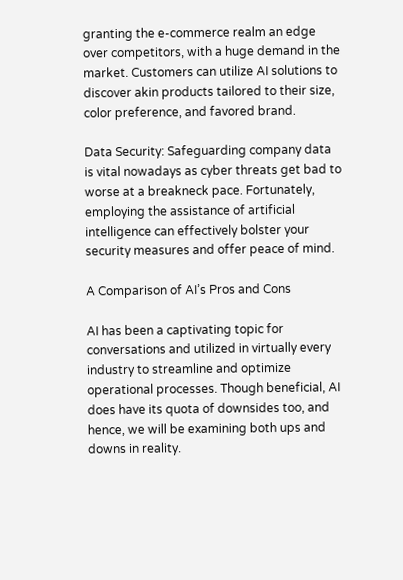granting the e-commerce realm an edge over competitors, with a huge demand in the market. Customers can utilize AI solutions to discover akin products tailored to their size, color preference, and favored brand.

Data Security: Safeguarding company data is vital nowadays as cyber threats get bad to worse at a breakneck pace. Fortunately, employing the assistance of artificial intelligence can effectively bolster your security measures and offer peace of mind.

A Comparison of AI’s Pros and Cons

AI has been a captivating topic for conversations and utilized in virtually every industry to streamline and optimize operational processes. Though beneficial, AI does have its quota of downsides too, and hence, we will be examining both ups and downs in reality.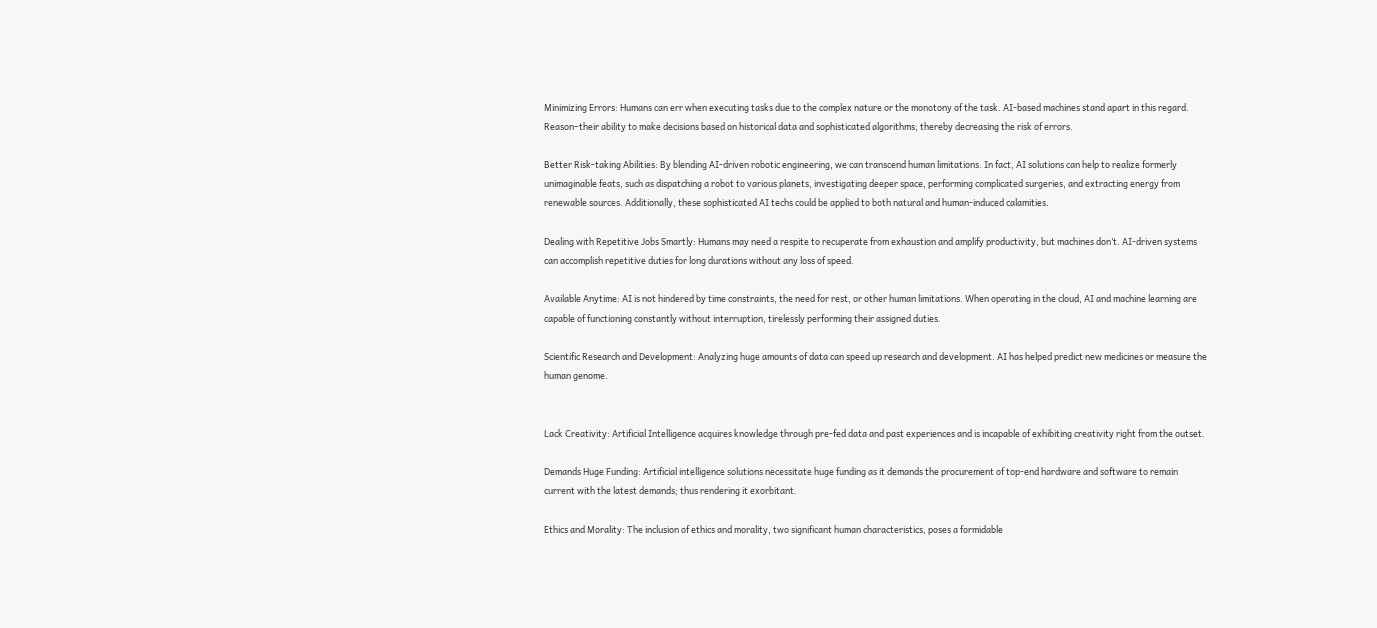Minimizing Errors: Humans can err when executing tasks due to the complex nature or the monotony of the task. AI-based machines stand apart in this regard. Reason–their ability to make decisions based on historical data and sophisticated algorithms; thereby decreasing the risk of errors.

Better Risk-taking Abilities: By blending AI-driven robotic engineering, we can transcend human limitations. In fact, AI solutions can help to realize formerly unimaginable feats, such as dispatching a robot to various planets, investigating deeper space, performing complicated surgeries, and extracting energy from renewable sources. Additionally, these sophisticated AI techs could be applied to both natural and human-induced calamities.

Dealing with Repetitive Jobs Smartly: Humans may need a respite to recuperate from exhaustion and amplify productivity, but machines don’t. AI-driven systems can accomplish repetitive duties for long durations without any loss of speed.

Available Anytime: AI is not hindered by time constraints, the need for rest, or other human limitations. When operating in the cloud, AI and machine learning are capable of functioning constantly without interruption, tirelessly performing their assigned duties.

Scientific Research and Development: Analyzing huge amounts of data can speed up research and development. AI has helped predict new medicines or measure the human genome.


Lack Creativity: Artificial Intelligence acquires knowledge through pre-fed data and past experiences and is incapable of exhibiting creativity right from the outset.

Demands Huge Funding: Artificial intelligence solutions necessitate huge funding as it demands the procurement of top-end hardware and software to remain current with the latest demands; thus rendering it exorbitant.

Ethics and Morality: The inclusion of ethics and morality, two significant human characteristics, poses a formidable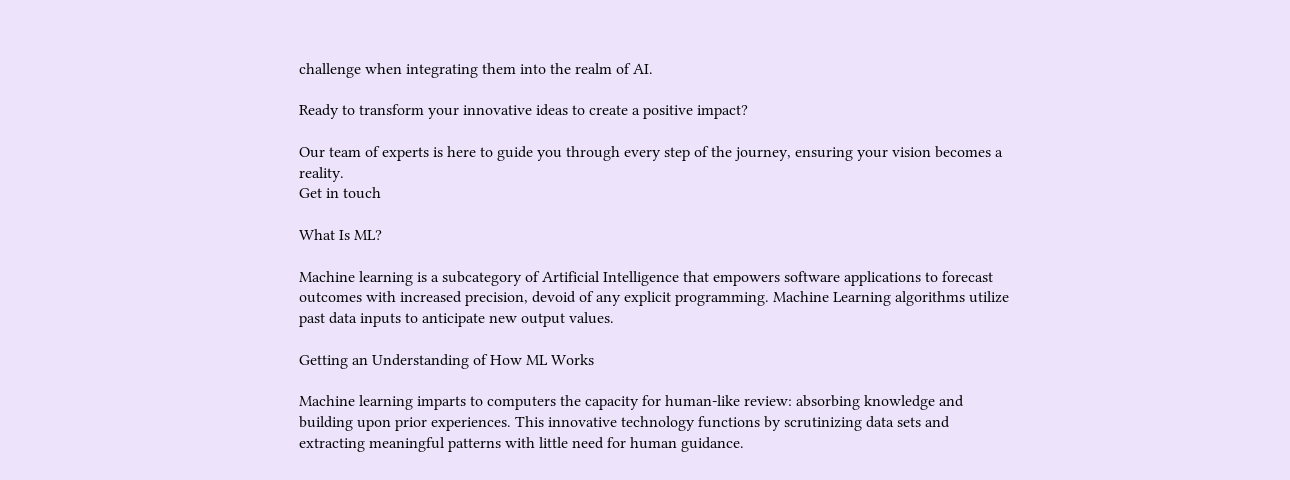challenge when integrating them into the realm of AI.

Ready to transform your innovative ideas to create a positive impact?

Our team of experts is here to guide you through every step of the journey, ensuring your vision becomes a reality.
Get in touch

What Is ML?

Machine learning is a subcategory of Artificial Intelligence that empowers software applications to forecast outcomes with increased precision, devoid of any explicit programming. Machine Learning algorithms utilize past data inputs to anticipate new output values.

Getting an Understanding of How ML Works

Machine learning imparts to computers the capacity for human-like review: absorbing knowledge and building upon prior experiences. This innovative technology functions by scrutinizing data sets and extracting meaningful patterns with little need for human guidance.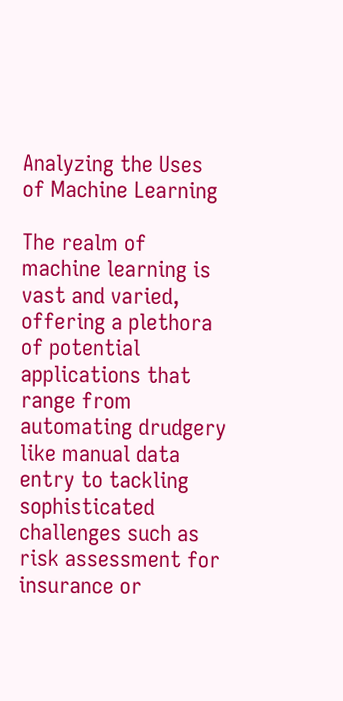Analyzing the Uses of Machine Learning

The realm of machine learning is vast and varied, offering a plethora of potential applications that range from automating drudgery like manual data entry to tackling sophisticated challenges such as risk assessment for insurance or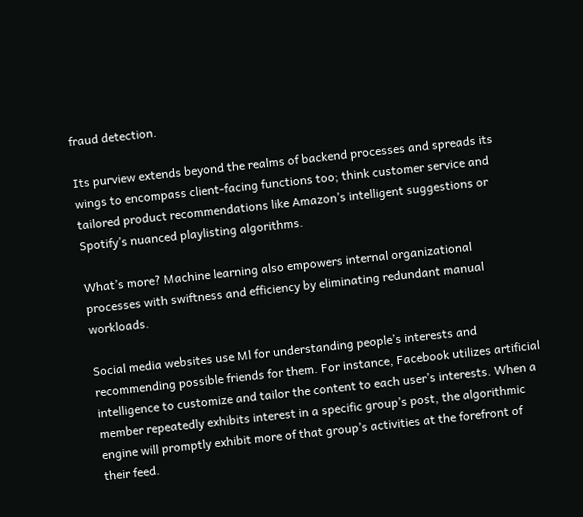fraud detection.

Its purview extends beyond the realms of backend processes and spreads its wings to encompass client-facing functions too; think customer service and tailored product recommendations like Amazon’s intelligent suggestions or Spotify’s nuanced playlisting algorithms.

What’s more? Machine learning also empowers internal organizational processes with swiftness and efficiency by eliminating redundant manual workloads.

Social media websites use Ml for understanding people’s interests and recommending possible friends for them. For instance, Facebook utilizes artificial intelligence to customize and tailor the content to each user’s interests. When a member repeatedly exhibits interest in a specific group’s post, the algorithmic engine will promptly exhibit more of that group’s activities at the forefront of their feed.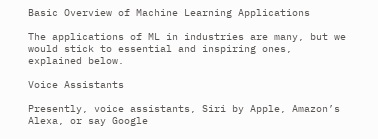Basic Overview of Machine Learning Applications

The applications of ML in industries are many, but we would stick to essential and inspiring ones, explained below.

Voice Assistants

Presently, voice assistants, Siri by Apple, Amazon’s Alexa, or say Google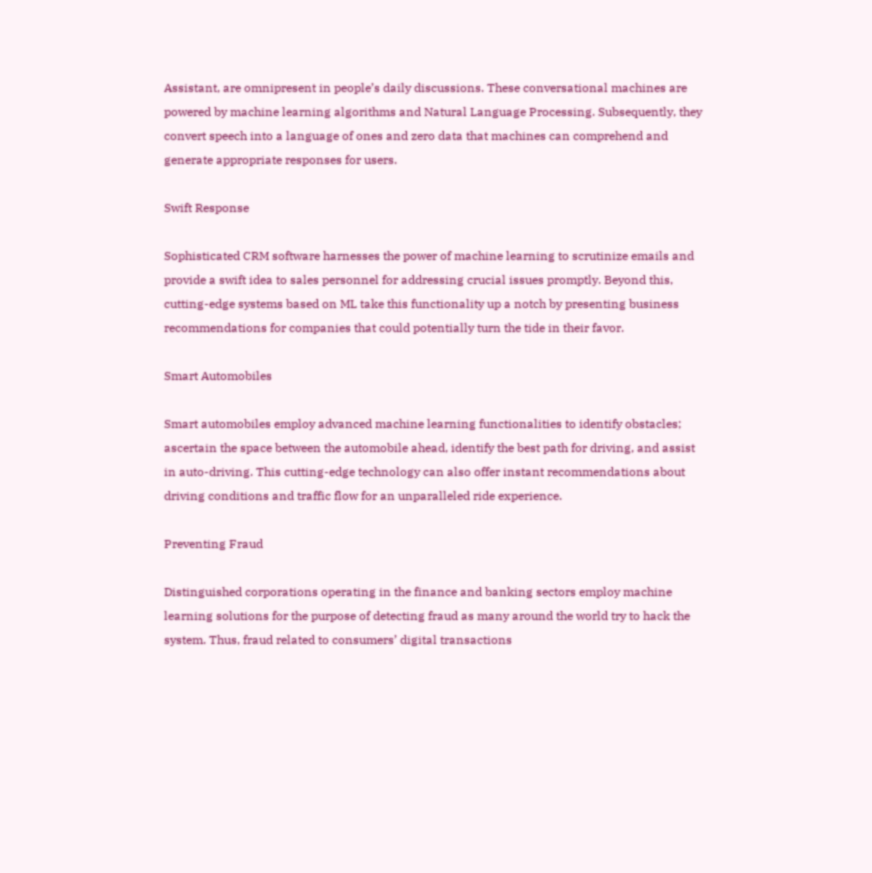Assistant, are omnipresent in people’s daily discussions. These conversational machines are powered by machine learning algorithms and Natural Language Processing. Subsequently, they convert speech into a language of ones and zero data that machines can comprehend and generate appropriate responses for users.

Swift Response

Sophisticated CRM software harnesses the power of machine learning to scrutinize emails and provide a swift idea to sales personnel for addressing crucial issues promptly. Beyond this, cutting-edge systems based on ML take this functionality up a notch by presenting business recommendations for companies that could potentially turn the tide in their favor.

Smart Automobiles

Smart automobiles employ advanced machine learning functionalities to identify obstacles; ascertain the space between the automobile ahead, identify the best path for driving, and assist in auto-driving. This cutting-edge technology can also offer instant recommendations about driving conditions and traffic flow for an unparalleled ride experience.

Preventing Fraud

Distinguished corporations operating in the finance and banking sectors employ machine learning solutions for the purpose of detecting fraud as many around the world try to hack the system. Thus, fraud related to consumers’ digital transactions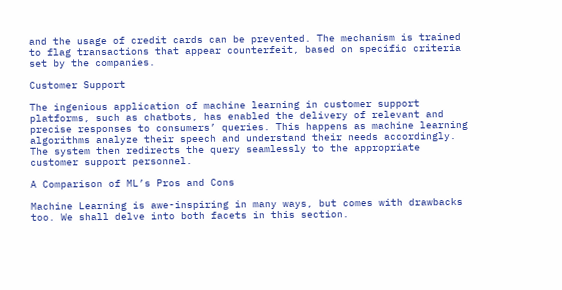and the usage of credit cards can be prevented. The mechanism is trained to flag transactions that appear counterfeit, based on specific criteria set by the companies.

Customer Support

The ingenious application of machine learning in customer support platforms, such as chatbots, has enabled the delivery of relevant and precise responses to consumers’ queries. This happens as machine learning algorithms analyze their speech and understand their needs accordingly. The system then redirects the query seamlessly to the appropriate customer support personnel.

A Comparison of ML’s Pros and Cons

Machine Learning is awe-inspiring in many ways, but comes with drawbacks too. We shall delve into both facets in this section.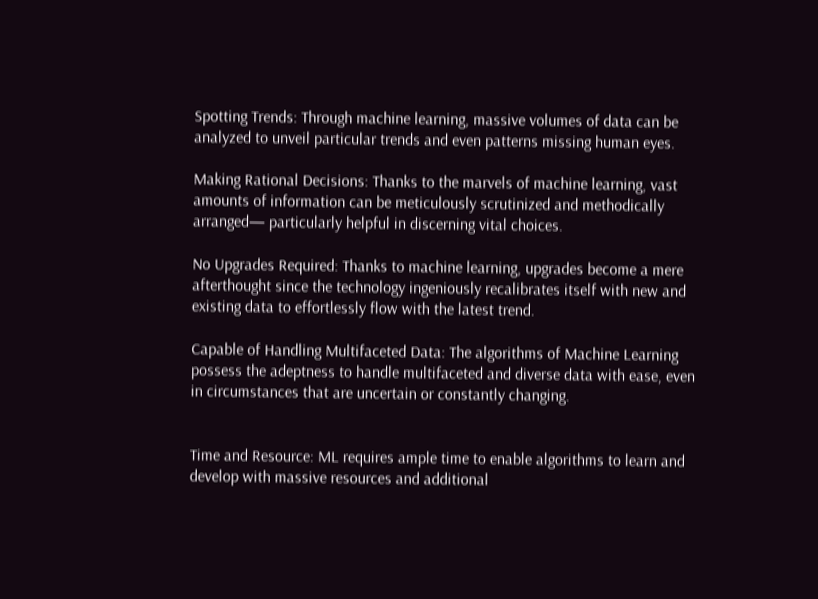Spotting Trends: Through machine learning, massive volumes of data can be analyzed to unveil particular trends and even patterns missing human eyes.

Making Rational Decisions: Thanks to the marvels of machine learning, vast amounts of information can be meticulously scrutinized and methodically arranged— particularly helpful in discerning vital choices.

No Upgrades Required: Thanks to machine learning, upgrades become a mere afterthought since the technology ingeniously recalibrates itself with new and existing data to effortlessly flow with the latest trend.

Capable of Handling Multifaceted Data: The algorithms of Machine Learning possess the adeptness to handle multifaceted and diverse data with ease, even in circumstances that are uncertain or constantly changing.


Time and Resource: ML requires ample time to enable algorithms to learn and develop with massive resources and additional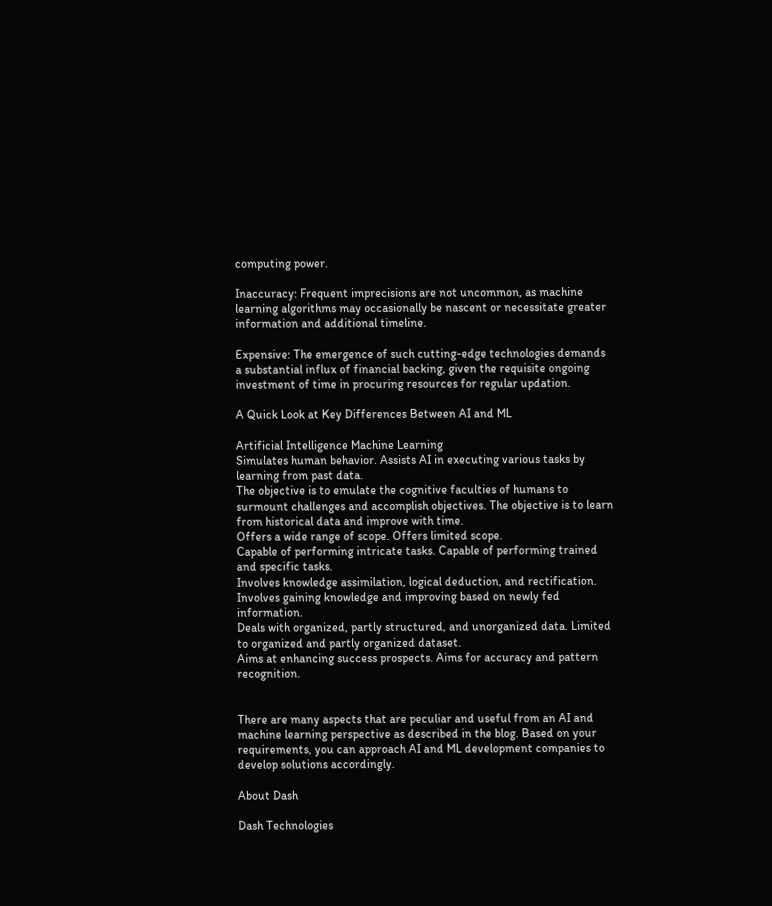computing power.

Inaccuracy: Frequent imprecisions are not uncommon, as machine learning algorithms may occasionally be nascent or necessitate greater information and additional timeline.

Expensive: The emergence of such cutting-edge technologies demands a substantial influx of financial backing, given the requisite ongoing investment of time in procuring resources for regular updation.

A Quick Look at Key Differences Between AI and ML

Artificial Intelligence Machine Learning
Simulates human behavior. Assists AI in executing various tasks by learning from past data.
The objective is to emulate the cognitive faculties of humans to surmount challenges and accomplish objectives. The objective is to learn from historical data and improve with time.
Offers a wide range of scope. Offers limited scope.
Capable of performing intricate tasks. Capable of performing trained and specific tasks.
Involves knowledge assimilation, logical deduction, and rectification. Involves gaining knowledge and improving based on newly fed information.
Deals with organized, partly structured, and unorganized data. Limited to organized and partly organized dataset.
Aims at enhancing success prospects. Aims for accuracy and pattern recognition.


There are many aspects that are peculiar and useful from an AI and machine learning perspective as described in the blog. Based on your requirements, you can approach AI and ML development companies to develop solutions accordingly.

About Dash

Dash Technologies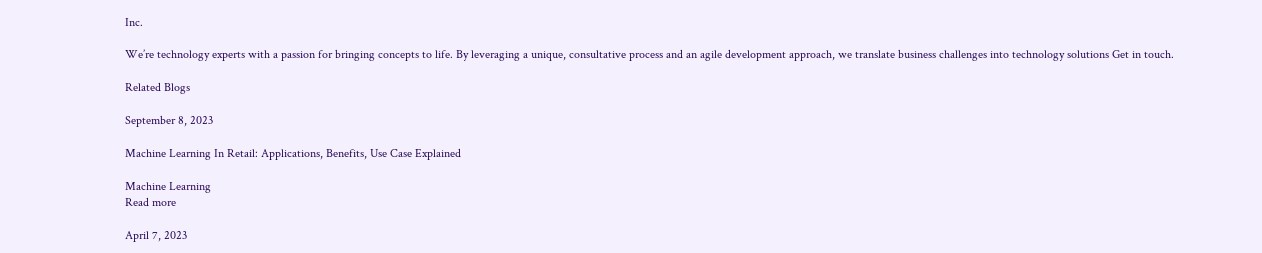Inc.

We’re technology experts with a passion for bringing concepts to life. By leveraging a unique, consultative process and an agile development approach, we translate business challenges into technology solutions Get in touch.

Related Blogs

September 8, 2023

Machine Learning In Retail: Applications, Benefits, Use Case Explained

Machine Learning
Read more

April 7, 2023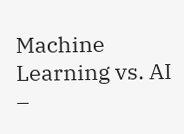Machine Learning vs. AI –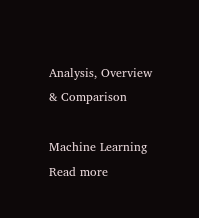Analysis, Overview & Comparison

Machine Learning
Read more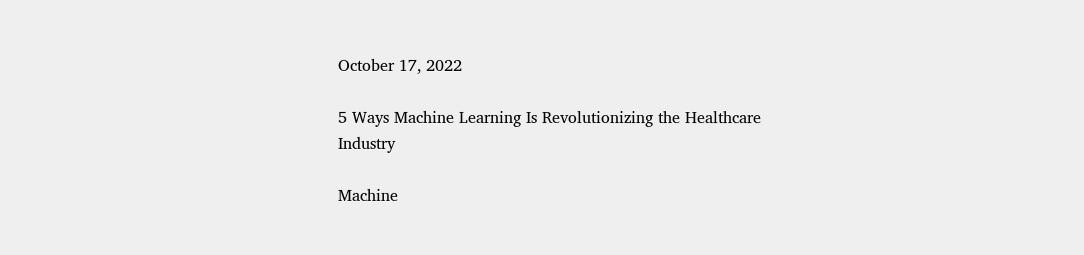October 17, 2022

5 Ways Machine Learning Is Revolutionizing the Healthcare Industry

Machine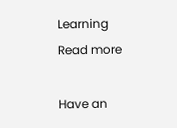Learning
Read more

Have an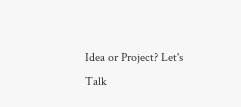Idea or Project? Let's Talk